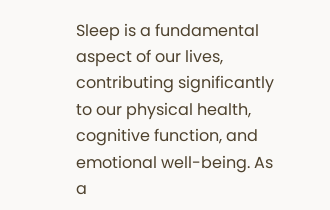Sleep is a fundamental aspect of our lives, contributing significantly to our physical health, cognitive function, and emotional well-being. As a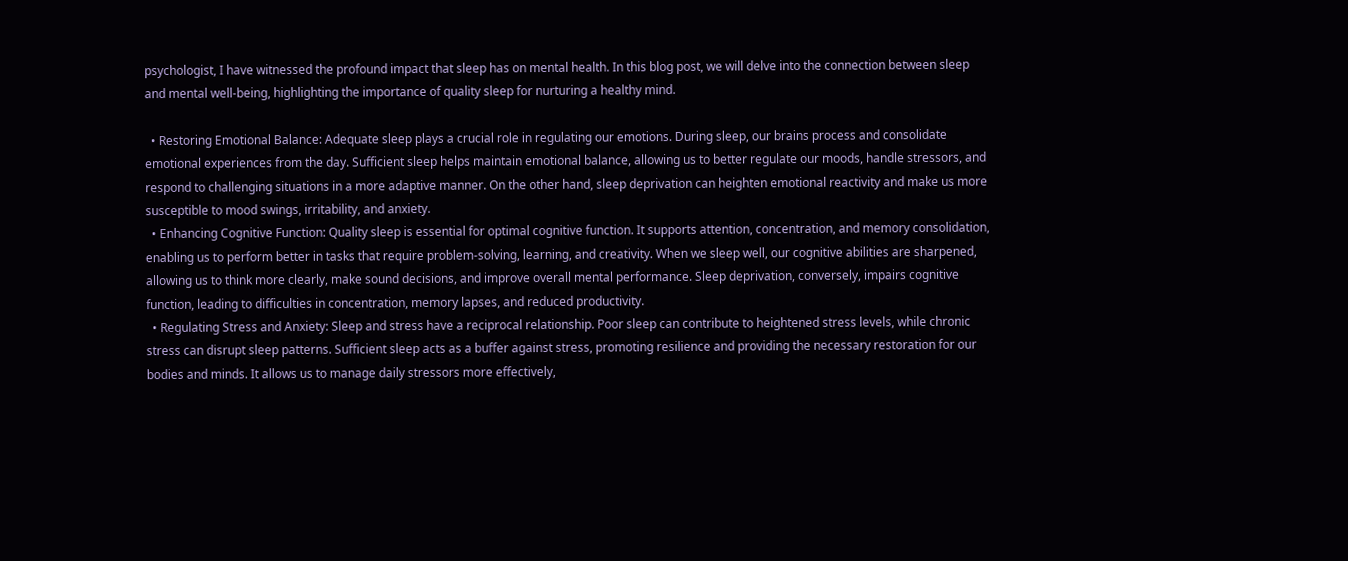psychologist, I have witnessed the profound impact that sleep has on mental health. In this blog post, we will delve into the connection between sleep and mental well-being, highlighting the importance of quality sleep for nurturing a healthy mind.

  • Restoring Emotional Balance: Adequate sleep plays a crucial role in regulating our emotions. During sleep, our brains process and consolidate emotional experiences from the day. Sufficient sleep helps maintain emotional balance, allowing us to better regulate our moods, handle stressors, and respond to challenging situations in a more adaptive manner. On the other hand, sleep deprivation can heighten emotional reactivity and make us more susceptible to mood swings, irritability, and anxiety.
  • Enhancing Cognitive Function: Quality sleep is essential for optimal cognitive function. It supports attention, concentration, and memory consolidation, enabling us to perform better in tasks that require problem-solving, learning, and creativity. When we sleep well, our cognitive abilities are sharpened, allowing us to think more clearly, make sound decisions, and improve overall mental performance. Sleep deprivation, conversely, impairs cognitive function, leading to difficulties in concentration, memory lapses, and reduced productivity.
  • Regulating Stress and Anxiety: Sleep and stress have a reciprocal relationship. Poor sleep can contribute to heightened stress levels, while chronic stress can disrupt sleep patterns. Sufficient sleep acts as a buffer against stress, promoting resilience and providing the necessary restoration for our bodies and minds. It allows us to manage daily stressors more effectively,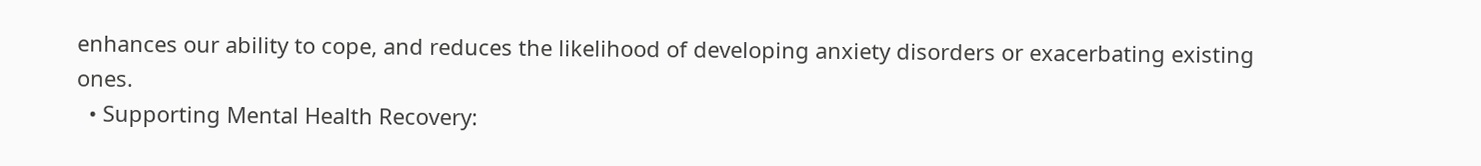enhances our ability to cope, and reduces the likelihood of developing anxiety disorders or exacerbating existing ones.
  • Supporting Mental Health Recovery: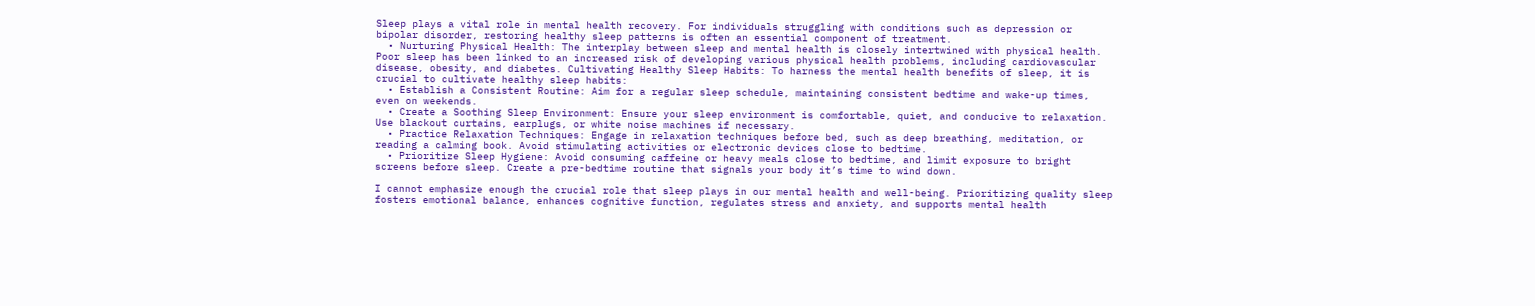Sleep plays a vital role in mental health recovery. For individuals struggling with conditions such as depression or bipolar disorder, restoring healthy sleep patterns is often an essential component of treatment.
  • Nurturing Physical Health: The interplay between sleep and mental health is closely intertwined with physical health. Poor sleep has been linked to an increased risk of developing various physical health problems, including cardiovascular disease, obesity, and diabetes. Cultivating Healthy Sleep Habits: To harness the mental health benefits of sleep, it is crucial to cultivate healthy sleep habits:
  • Establish a Consistent Routine: Aim for a regular sleep schedule, maintaining consistent bedtime and wake-up times, even on weekends.
  • Create a Soothing Sleep Environment: Ensure your sleep environment is comfortable, quiet, and conducive to relaxation. Use blackout curtains, earplugs, or white noise machines if necessary.
  • Practice Relaxation Techniques: Engage in relaxation techniques before bed, such as deep breathing, meditation, or reading a calming book. Avoid stimulating activities or electronic devices close to bedtime.
  • Prioritize Sleep Hygiene: Avoid consuming caffeine or heavy meals close to bedtime, and limit exposure to bright screens before sleep. Create a pre-bedtime routine that signals your body it’s time to wind down.

I cannot emphasize enough the crucial role that sleep plays in our mental health and well-being. Prioritizing quality sleep fosters emotional balance, enhances cognitive function, regulates stress and anxiety, and supports mental health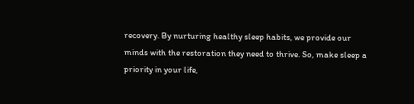recovery. By nurturing healthy sleep habits, we provide our minds with the restoration they need to thrive. So, make sleep a priority in your life,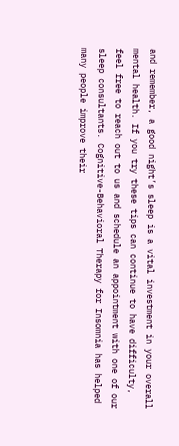and remember, a good night’s sleep is a vital investment in your overall mental health. If you try these tips can continue to have difficulty, feel free to reach out to us and schedule an appointment with one of our sleep consultants. Cognitive-Behavioral Therapy for Insomnia has helped many people improve their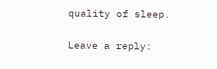quality of sleep.

Leave a reply: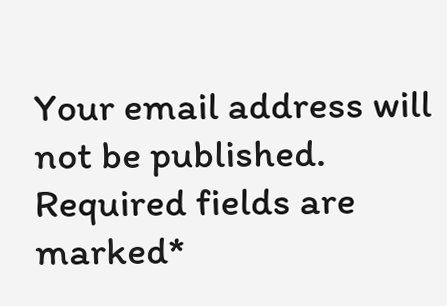Your email address will not be published. Required fields are marked*